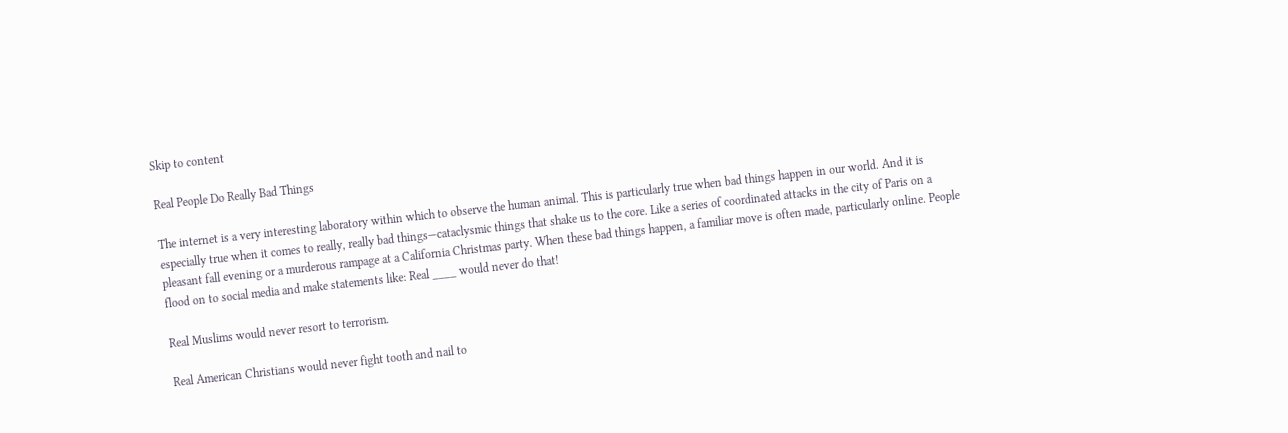Skip to content

Real People Do Really Bad Things

The internet is a very interesting laboratory within which to observe the human animal. This is particularly true when bad things happen in our world. And it is especially true when it comes to really, really bad things—cataclysmic things that shake us to the core. Like a series of coordinated attacks in the city of Paris on a pleasant fall evening or a murderous rampage at a California Christmas party. When these bad things happen, a familiar move is often made, particularly online. People flood on to social media and make statements like: Real ____ would never do that!

Real Muslims would never resort to terrorism.

Real American Christians would never fight tooth and nail to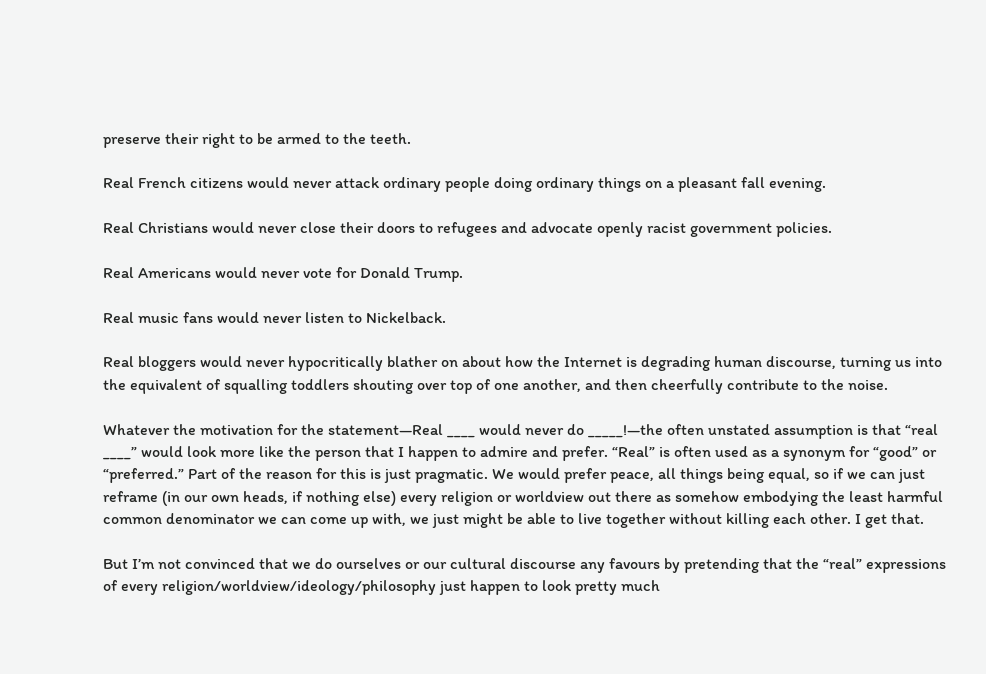preserve their right to be armed to the teeth.

Real French citizens would never attack ordinary people doing ordinary things on a pleasant fall evening.

Real Christians would never close their doors to refugees and advocate openly racist government policies.

Real Americans would never vote for Donald Trump.

Real music fans would never listen to Nickelback.

Real bloggers would never hypocritically blather on about how the Internet is degrading human discourse, turning us into the equivalent of squalling toddlers shouting over top of one another, and then cheerfully contribute to the noise.

Whatever the motivation for the statement—Real ____ would never do _____!—the often unstated assumption is that “real ____” would look more like the person that I happen to admire and prefer. “Real” is often used as a synonym for “good” or “preferred.” Part of the reason for this is just pragmatic. We would prefer peace, all things being equal, so if we can just reframe (in our own heads, if nothing else) every religion or worldview out there as somehow embodying the least harmful common denominator we can come up with, we just might be able to live together without killing each other. I get that.

But I’m not convinced that we do ourselves or our cultural discourse any favours by pretending that the “real” expressions of every religion/worldview/ideology/philosophy just happen to look pretty much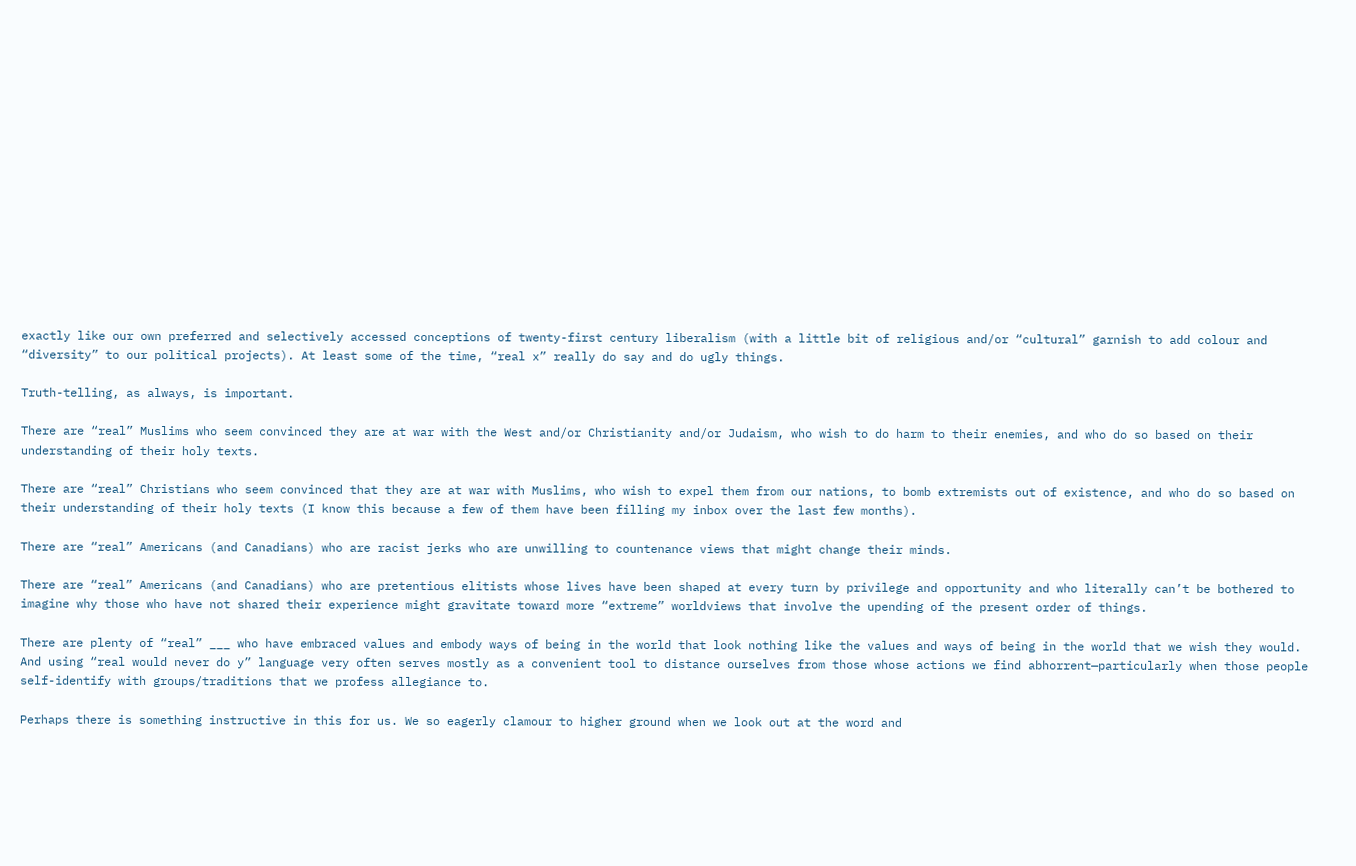exactly like our own preferred and selectively accessed conceptions of twenty-first century liberalism (with a little bit of religious and/or “cultural” garnish to add colour and “diversity” to our political projects). At least some of the time, “real x” really do say and do ugly things.

Truth-telling, as always, is important.

There are “real” Muslims who seem convinced they are at war with the West and/or Christianity and/or Judaism, who wish to do harm to their enemies, and who do so based on their understanding of their holy texts.

There are “real” Christians who seem convinced that they are at war with Muslims, who wish to expel them from our nations, to bomb extremists out of existence, and who do so based on their understanding of their holy texts (I know this because a few of them have been filling my inbox over the last few months).

There are “real” Americans (and Canadians) who are racist jerks who are unwilling to countenance views that might change their minds.

There are “real” Americans (and Canadians) who are pretentious elitists whose lives have been shaped at every turn by privilege and opportunity and who literally can’t be bothered to imagine why those who have not shared their experience might gravitate toward more “extreme” worldviews that involve the upending of the present order of things.

There are plenty of “real” ___ who have embraced values and embody ways of being in the world that look nothing like the values and ways of being in the world that we wish they would. And using “real would never do y” language very often serves mostly as a convenient tool to distance ourselves from those whose actions we find abhorrent—particularly when those people self-identify with groups/traditions that we profess allegiance to.

Perhaps there is something instructive in this for us. We so eagerly clamour to higher ground when we look out at the word and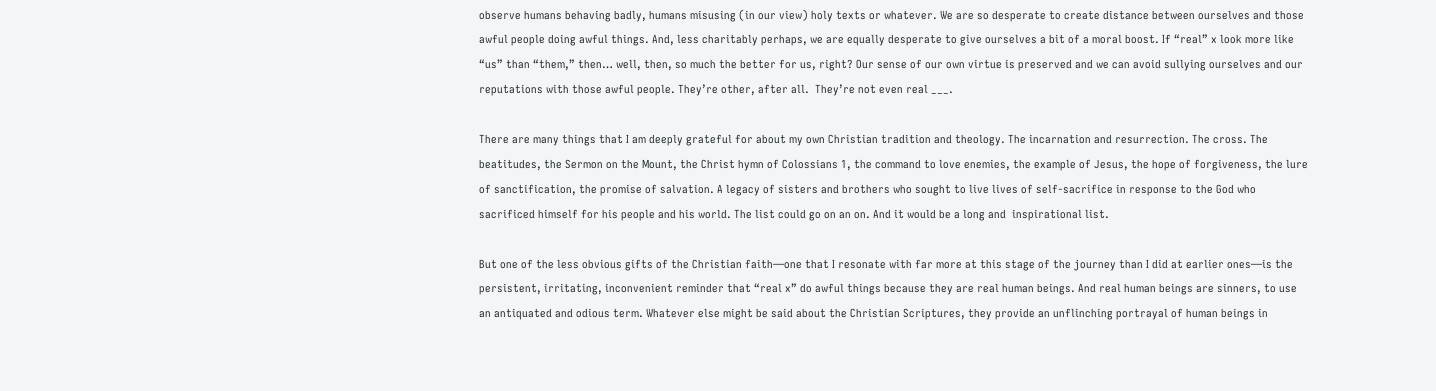observe humans behaving badly, humans misusing (in our view) holy texts or whatever. We are so desperate to create distance between ourselves and those awful people doing awful things. And, less charitably perhaps, we are equally desperate to give ourselves a bit of a moral boost. If “real” x look more like “us” than “them,” then… well, then, so much the better for us, right? Our sense of our own virtue is preserved and we can avoid sullying ourselves and our reputations with those awful people. They’re other, after all.  They’re not even real ___.

There are many things that I am deeply grateful for about my own Christian tradition and theology. The incarnation and resurrection. The cross. The beatitudes, the Sermon on the Mount, the Christ hymn of Colossians 1, the command to love enemies, the example of Jesus, the hope of forgiveness, the lure of sanctification, the promise of salvation. A legacy of sisters and brothers who sought to live lives of self-sacrifice in response to the God who sacrificed himself for his people and his world. The list could go on an on. And it would be a long and  inspirational list.

But one of the less obvious gifts of the Christian faith—one that I resonate with far more at this stage of the journey than I did at earlier ones—is the persistent, irritating, inconvenient reminder that “real x” do awful things because they are real human beings. And real human beings are sinners, to use an antiquated and odious term. Whatever else might be said about the Christian Scriptures, they provide an unflinching portrayal of human beings in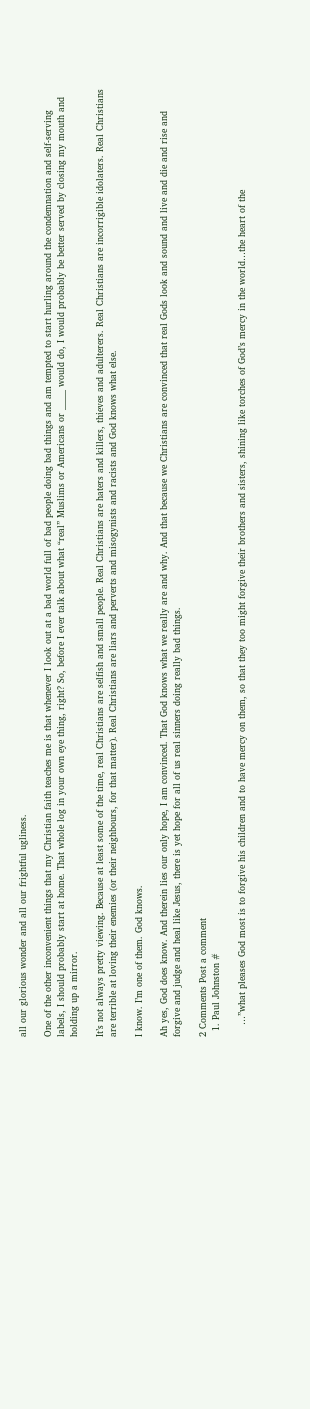all our glorious wonder and all our frightful ugliness.

One of the other inconvenient things that my Christian faith teaches me is that whenever I look out at a bad world full of bad people doing bad things and am tempted to start hurling around the condemnation and self-serving labels, I should probably start at home. That whole log in your own eye thing, right? So, before I ever talk about what “real” Muslims or Americans or _____ would do, I would probably be better served by closing my mouth and holding up a mirror.

It’s not always pretty viewing. Because at least some of the time, real Christians are selfish and small people. Real Christians are haters and killers, thieves and adulterers. Real Christians are incorrigible idolaters. Real Christians are terrible at loving their enemies (or their neighbours, for that matter). Real Christians are liars and perverts and misogynists and racists and God knows what else.

I know. I’m one of them. God knows.

Ah yes, God does know. And therein lies our only hope, I am convinced. That God knows what we really are and why. And that because we Christians are convinced that real Gods look and sound and live and die and rise and forgive and judge and heal like Jesus, there is yet hope for all of us real sinners doing really bad things.

2 Comments Post a comment
  1. Paul Johnston #

    …”what pleases God most is to forgive his children and to have mercy on them, so that they too might forgive their brothers and sisters, shining like torches of God’s mercy in the world…the heart of the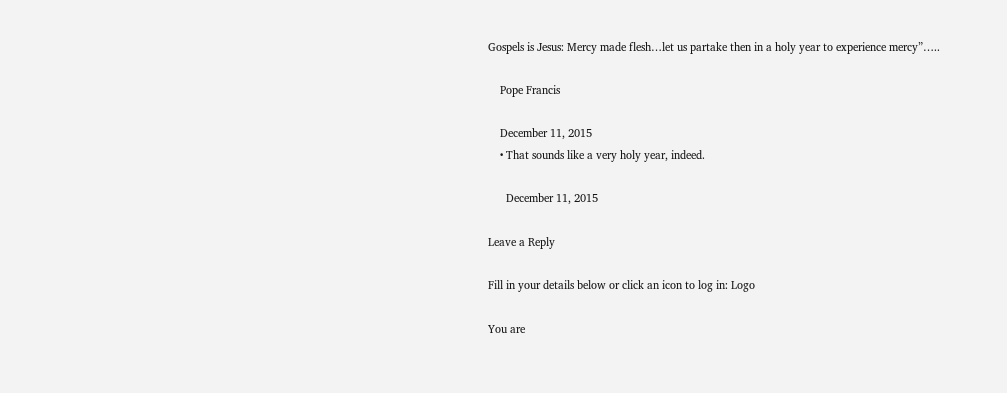Gospels is Jesus: Mercy made flesh…let us partake then in a holy year to experience mercy”…..

    Pope Francis

    December 11, 2015
    • That sounds like a very holy year, indeed.

      December 11, 2015

Leave a Reply

Fill in your details below or click an icon to log in: Logo

You are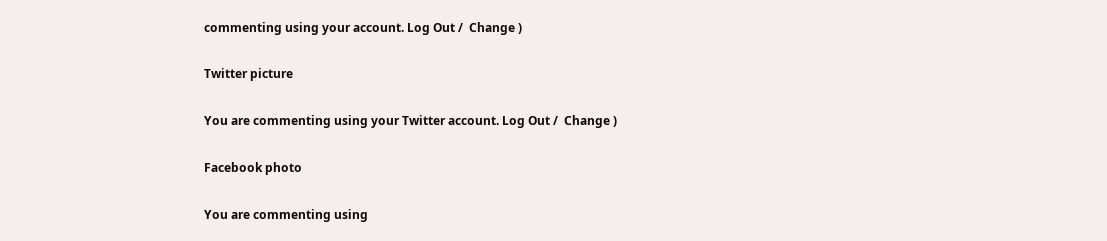commenting using your account. Log Out /  Change )

Twitter picture

You are commenting using your Twitter account. Log Out /  Change )

Facebook photo

You are commenting using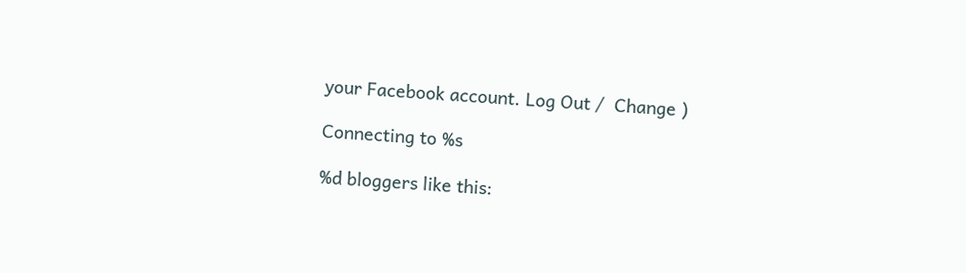your Facebook account. Log Out /  Change )

Connecting to %s

%d bloggers like this: